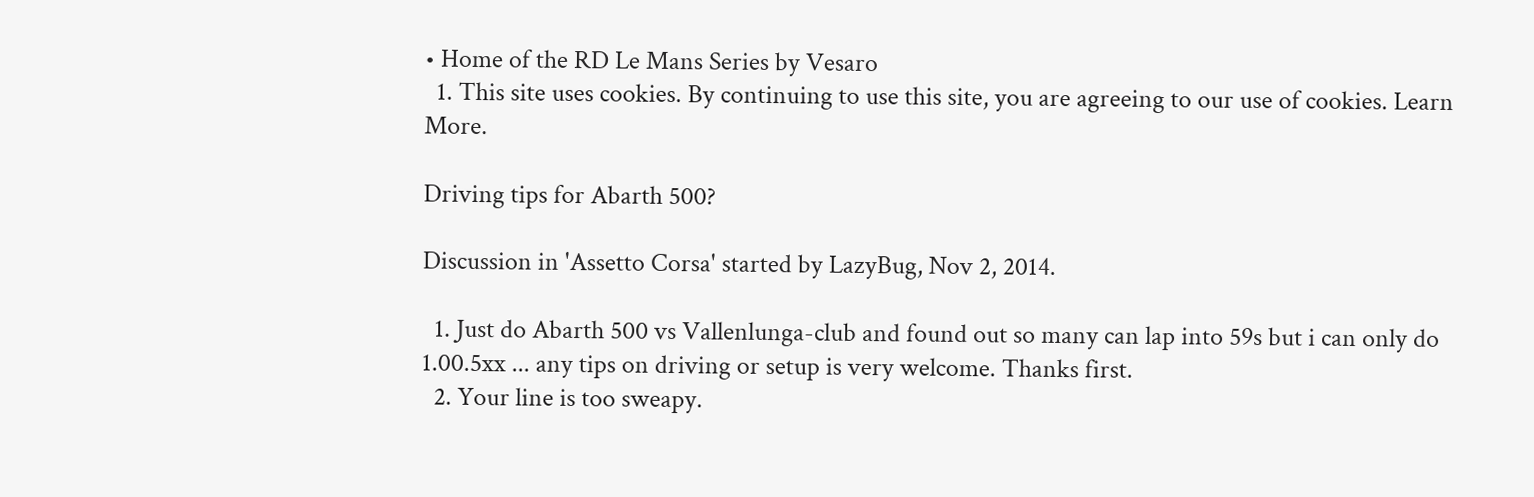• Home of the RD Le Mans Series by Vesaro
  1. This site uses cookies. By continuing to use this site, you are agreeing to our use of cookies. Learn More.

Driving tips for Abarth 500?

Discussion in 'Assetto Corsa' started by LazyBug, Nov 2, 2014.

  1. Just do Abarth 500 vs Vallenlunga-club and found out so many can lap into 59s but i can only do 1.00.5xx ... any tips on driving or setup is very welcome. Thanks first.
  2. Your line is too sweapy.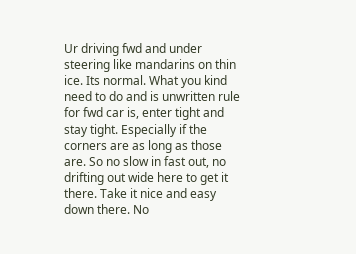Ur driving fwd and under steering like mandarins on thin ice. Its normal. What you kind need to do and is unwritten rule for fwd car is, enter tight and stay tight. Especially if the corners are as long as those are. So no slow in fast out, no drifting out wide here to get it there. Take it nice and easy down there. No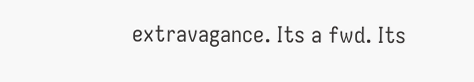extravagance. Its a fwd. Its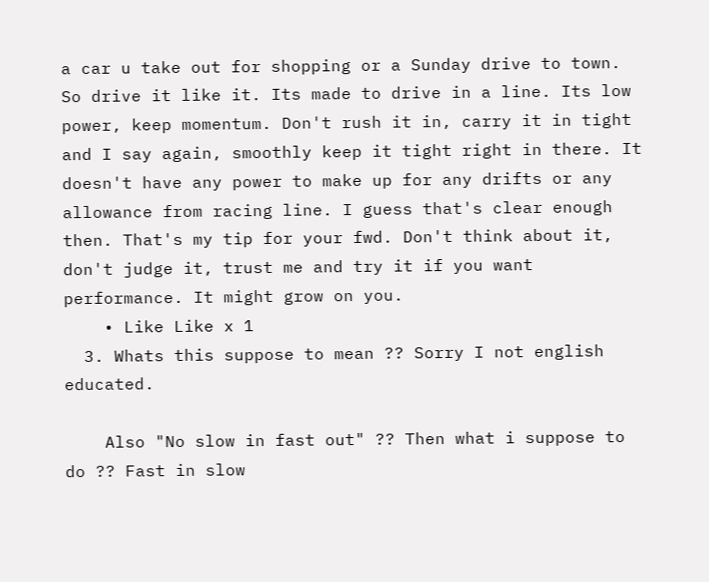a car u take out for shopping or a Sunday drive to town. So drive it like it. Its made to drive in a line. Its low power, keep momentum. Don't rush it in, carry it in tight and I say again, smoothly keep it tight right in there. It doesn't have any power to make up for any drifts or any allowance from racing line. I guess that's clear enough then. That's my tip for your fwd. Don't think about it, don't judge it, trust me and try it if you want performance. It might grow on you.
    • Like Like x 1
  3. Whats this suppose to mean ?? Sorry I not english educated.

    Also "No slow in fast out" ?? Then what i suppose to do ?? Fast in slow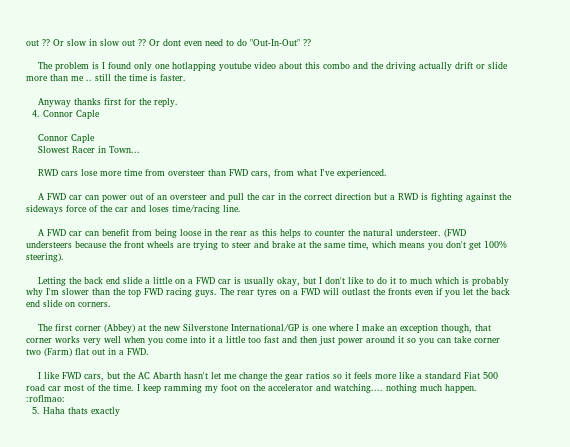out ?? Or slow in slow out ?? Or dont even need to do "Out-In-Out" ??

    The problem is I found only one hotlapping youtube video about this combo and the driving actually drift or slide more than me .. still the time is faster.

    Anyway thanks first for the reply.
  4. Connor Caple

    Connor Caple
    Slowest Racer in Town...

    RWD cars lose more time from oversteer than FWD cars, from what I've experienced.

    A FWD car can power out of an oversteer and pull the car in the correct direction but a RWD is fighting against the sideways force of the car and loses time/racing line.

    A FWD car can benefit from being loose in the rear as this helps to counter the natural understeer. (FWD understeers because the front wheels are trying to steer and brake at the same time, which means you don't get 100% steering).

    Letting the back end slide a little on a FWD car is usually okay, but I don't like to do it to much which is probably why I'm slower than the top FWD racing guys. The rear tyres on a FWD will outlast the fronts even if you let the back end slide on corners.

    The first corner (Abbey) at the new Silverstone International/GP is one where I make an exception though, that corner works very well when you come into it a little too fast and then just power around it so you can take corner two (Farm) flat out in a FWD.

    I like FWD cars, but the AC Abarth hasn't let me change the gear ratios so it feels more like a standard Fiat 500 road car most of the time. I keep ramming my foot on the accelerator and watching.... nothing much happen. :roflmao:
  5. Haha thats exactly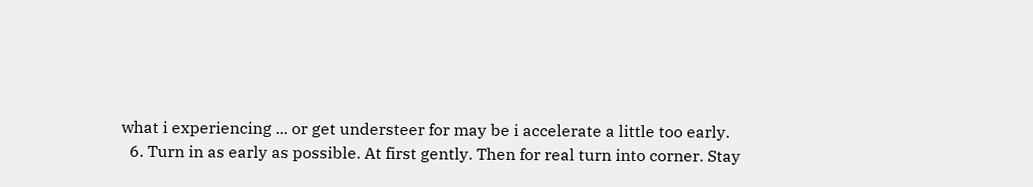what i experiencing ... or get understeer for may be i accelerate a little too early.
  6. Turn in as early as possible. At first gently. Then for real turn into corner. Stay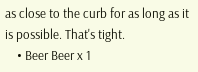as close to the curb for as long as it is possible. That's tight.
    • Beer Beer x 1